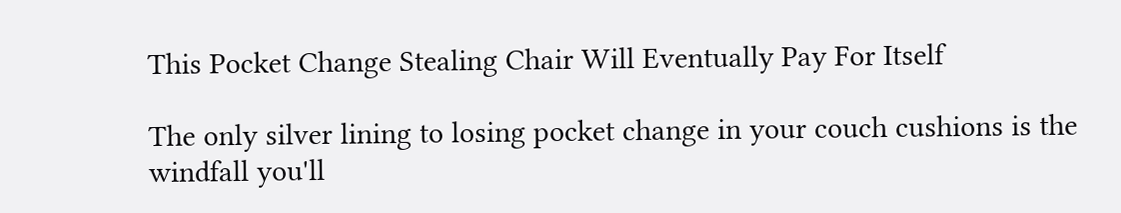This Pocket Change Stealing Chair Will Eventually Pay For Itself

The only silver lining to losing pocket change in your couch cushions is the windfall you'll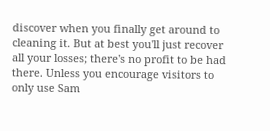discover when you finally get around to cleaning it. But at best you'll just recover all your losses; there's no profit to be had there. Unless you encourage visitors to only use Sam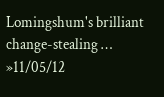Lomingshum's brilliant change-stealing … »11/05/12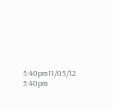5:40pm11/05/12 5:40pm